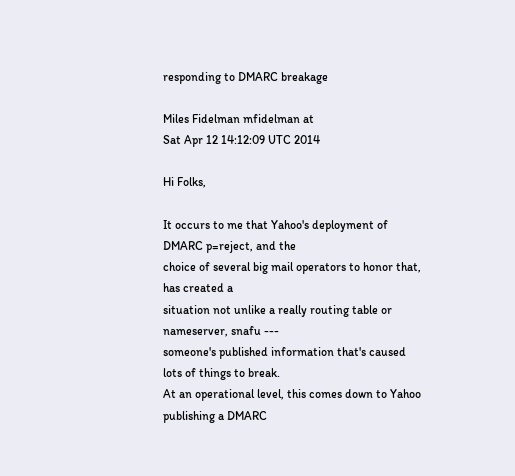responding to DMARC breakage

Miles Fidelman mfidelman at
Sat Apr 12 14:12:09 UTC 2014

Hi Folks,

It occurs to me that Yahoo's deployment of DMARC p=reject, and the
choice of several big mail operators to honor that, has created a
situation not unlike a really routing table or nameserver, snafu ---
someone's published information that's caused lots of things to break.
At an operational level, this comes down to Yahoo publishing a DMARC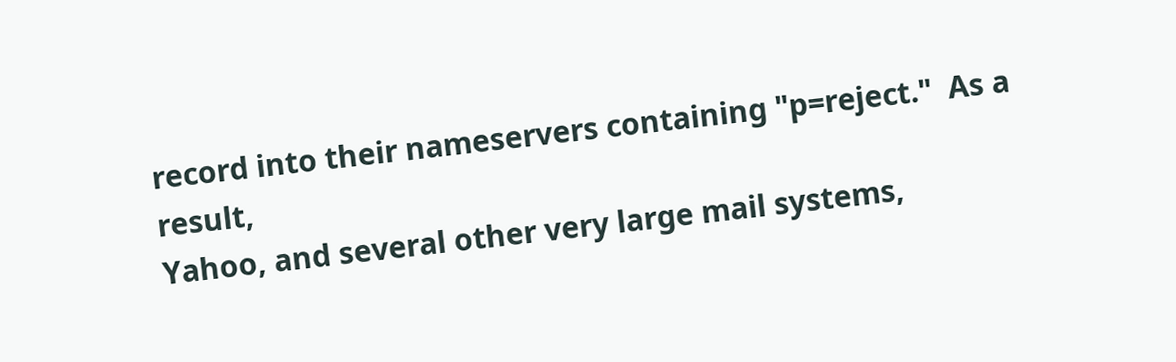record into their nameservers containing "p=reject."  As a result,
Yahoo, and several other very large mail systems,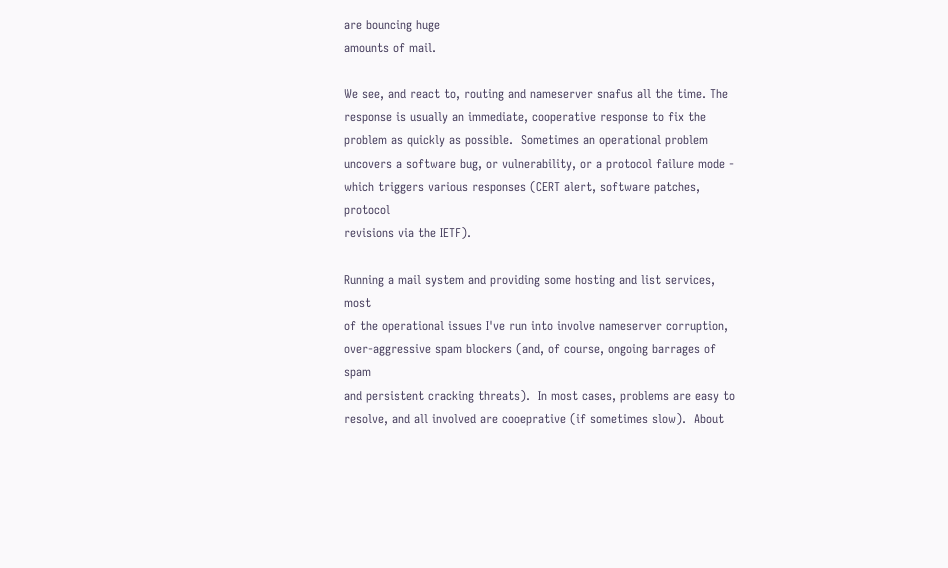are bouncing huge
amounts of mail.

We see, and react to, routing and nameserver snafus all the time. The
response is usually an immediate, cooperative response to fix the
problem as quickly as possible.  Sometimes an operational problem
uncovers a software bug, or vulnerability, or a protocol failure mode -
which triggers various responses (CERT alert, software patches, protocol
revisions via the IETF).

Running a mail system and providing some hosting and list services, most
of the operational issues I've run into involve nameserver corruption,
over-aggressive spam blockers (and, of course, ongoing barrages of spam
and persistent cracking threats).  In most cases, problems are easy to
resolve, and all involved are cooeprative (if sometimes slow).  About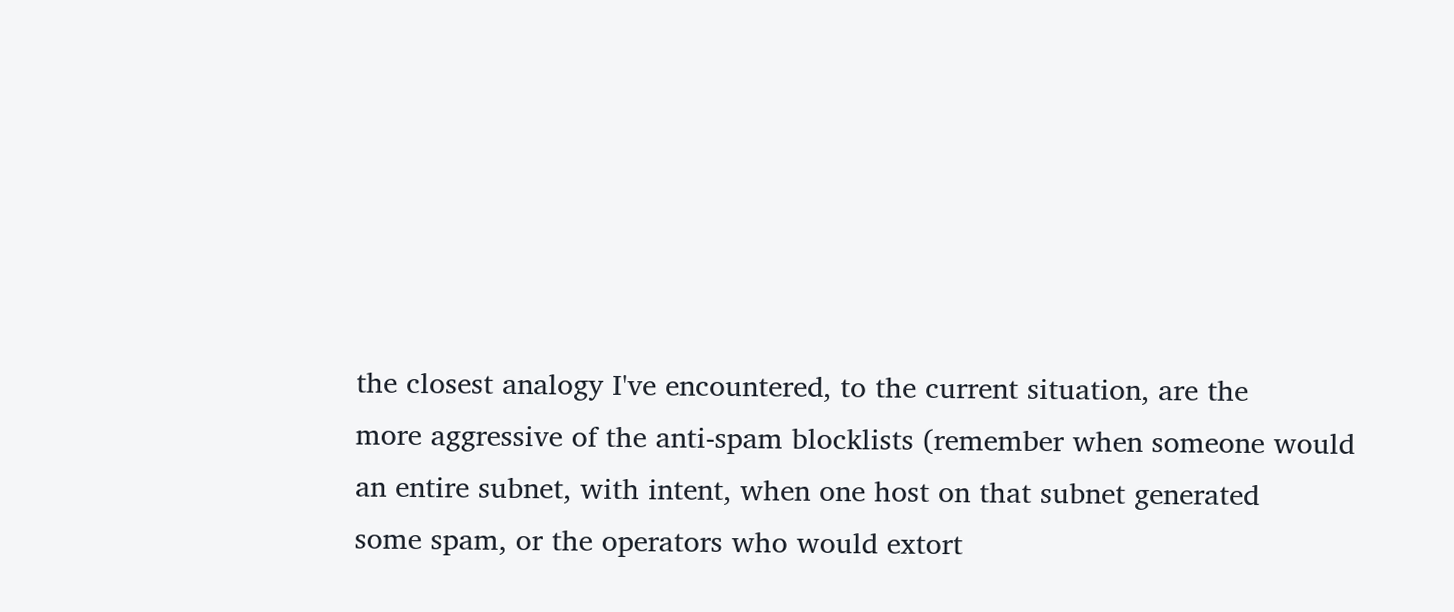the closest analogy I've encountered, to the current situation, are the
more aggressive of the anti-spam blocklists (remember when someone would
an entire subnet, with intent, when one host on that subnet generated
some spam, or the operators who would extort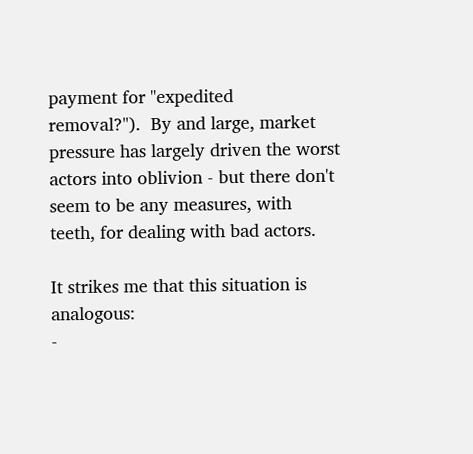payment for "expedited
removal?").  By and large, market pressure has largely driven the worst
actors into oblivion - but there don't seem to be any measures, with
teeth, for dealing with bad actors.

It strikes me that this situation is analogous:
-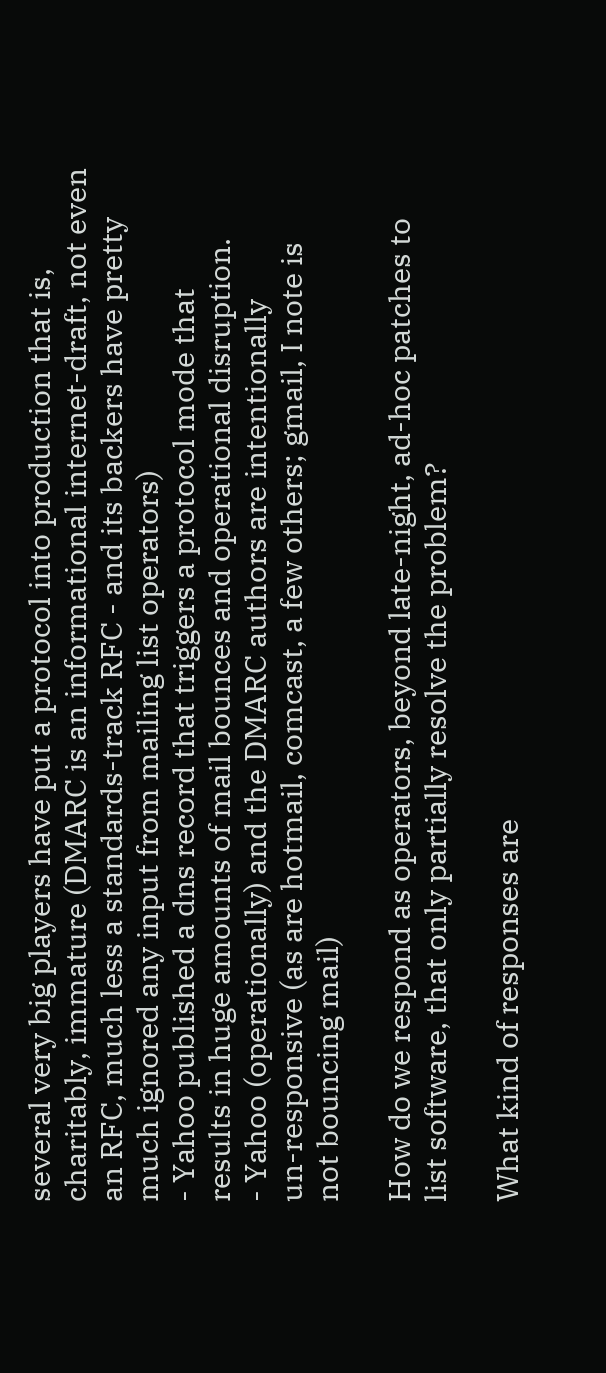several very big players have put a protocol into production that is,
charitably, immature (DMARC is an informational internet-draft, not even
an RFC, much less a standards-track RFC - and its backers have pretty
much ignored any input from mailing list operators)
- Yahoo published a dns record that triggers a protocol mode that
results in huge amounts of mail bounces and operational disruption.
- Yahoo (operationally) and the DMARC authors are intentionally
un-responsive (as are hotmail, comcast, a few others; gmail, I note is
not bouncing mail)

How do we respond as operators, beyond late-night, ad-hoc patches to
list software, that only partially resolve the problem?

What kind of responses are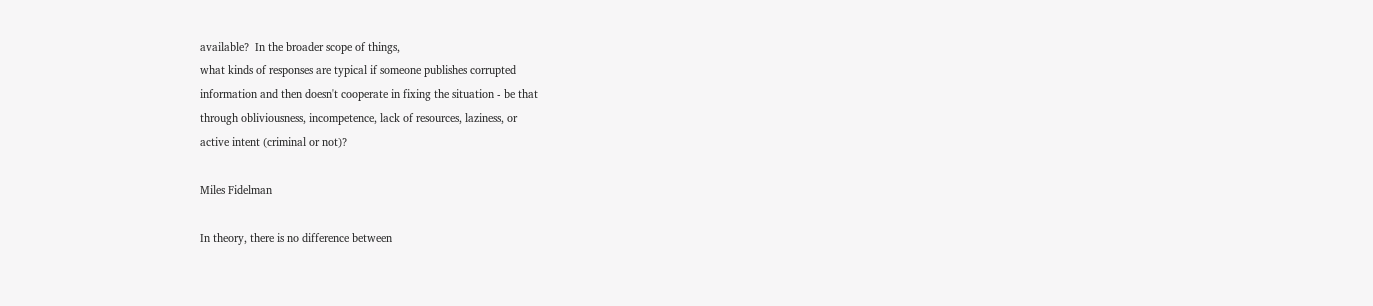available?  In the broader scope of things,
what kinds of responses are typical if someone publishes corrupted
information and then doesn't cooperate in fixing the situation - be that
through obliviousness, incompetence, lack of resources, laziness, or
active intent (criminal or not)?

Miles Fidelman

In theory, there is no difference between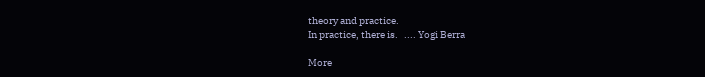theory and practice.
In practice, there is.   .... Yogi Berra

More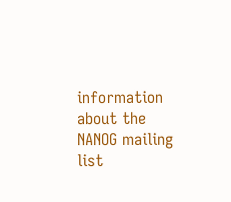information about the NANOG mailing list